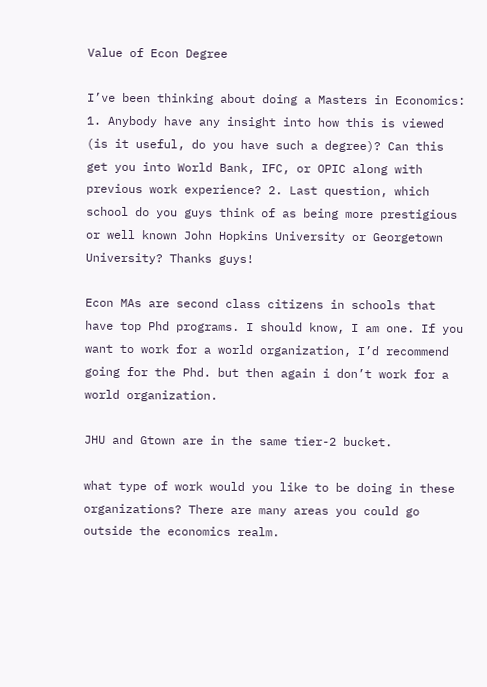Value of Econ Degree

I’ve been thinking about doing a Masters in Economics: 1. Anybody have any insight into how this is viewed (is it useful, do you have such a degree)? Can this get you into World Bank, IFC, or OPIC along with previous work experience? 2. Last question, which school do you guys think of as being more prestigious or well known John Hopkins University or Georgetown University? Thanks guys!

Econ MAs are second class citizens in schools that have top Phd programs. I should know, I am one. If you want to work for a world organization, I’d recommend going for the Phd. but then again i don’t work for a world organization.

JHU and Gtown are in the same tier-2 bucket.

what type of work would you like to be doing in these organizations? There are many areas you could go outside the economics realm.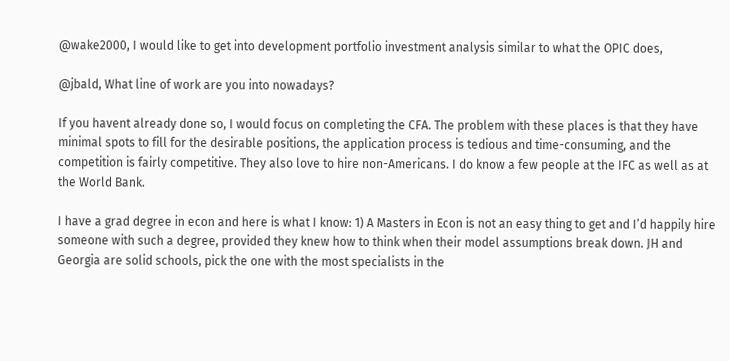@wake2000, I would like to get into development portfolio investment analysis similar to what the OPIC does,

@jbald, What line of work are you into nowadays?

If you havent already done so, I would focus on completing the CFA. The problem with these places is that they have minimal spots to fill for the desirable positions, the application process is tedious and time-consuming, and the competition is fairly competitive. They also love to hire non-Americans. I do know a few people at the IFC as well as at the World Bank.

I have a grad degree in econ and here is what I know: 1) A Masters in Econ is not an easy thing to get and I’d happily hire someone with such a degree, provided they knew how to think when their model assumptions break down. JH and Georgia are solid schools, pick the one with the most specialists in the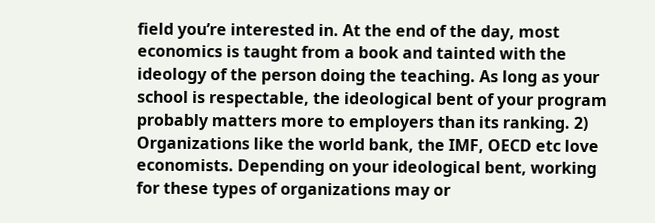field you’re interested in. At the end of the day, most economics is taught from a book and tainted with the ideology of the person doing the teaching. As long as your school is respectable, the ideological bent of your program probably matters more to employers than its ranking. 2) Organizations like the world bank, the IMF, OECD etc love economists. Depending on your ideological bent, working for these types of organizations may or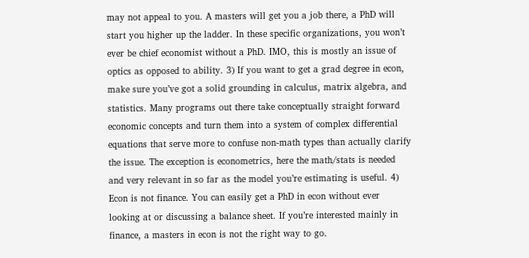may not appeal to you. A masters will get you a job there, a PhD will start you higher up the ladder. In these specific organizations, you won’t ever be chief economist without a PhD. IMO, this is mostly an issue of optics as opposed to ability. 3) If you want to get a grad degree in econ, make sure you’ve got a solid grounding in calculus, matrix algebra, and statistics. Many programs out there take conceptually straight forward economic concepts and turn them into a system of complex differential equations that serve more to confuse non-math types than actually clarify the issue. The exception is econometrics, here the math/stats is needed and very relevant in so far as the model you’re estimating is useful. 4) Econ is not finance. You can easily get a PhD in econ without ever looking at or discussing a balance sheet. If you’re interested mainly in finance, a masters in econ is not the right way to go.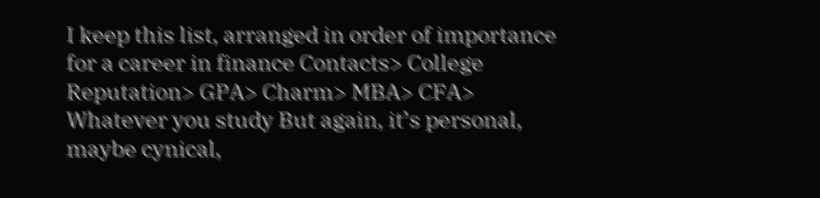I keep this list, arranged in order of importance for a career in finance Contacts> College Reputation> GPA> Charm> MBA> CFA> Whatever you study But again, it’s personal, maybe cynical,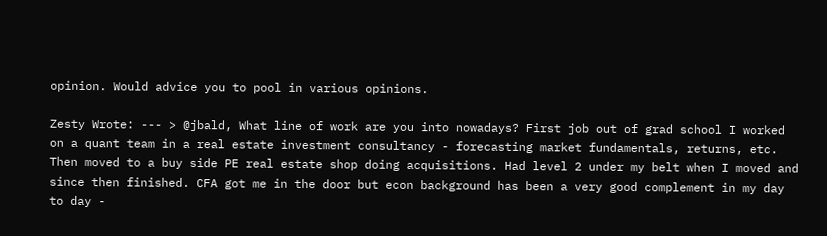opinion. Would advice you to pool in various opinions.

Zesty Wrote: --- > @jbald, What line of work are you into nowadays? First job out of grad school I worked on a quant team in a real estate investment consultancy - forecasting market fundamentals, returns, etc. Then moved to a buy side PE real estate shop doing acquisitions. Had level 2 under my belt when I moved and since then finished. CFA got me in the door but econ background has been a very good complement in my day to day -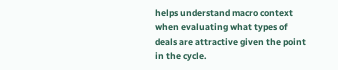helps understand macro context when evaluating what types of deals are attractive given the point in the cycle.